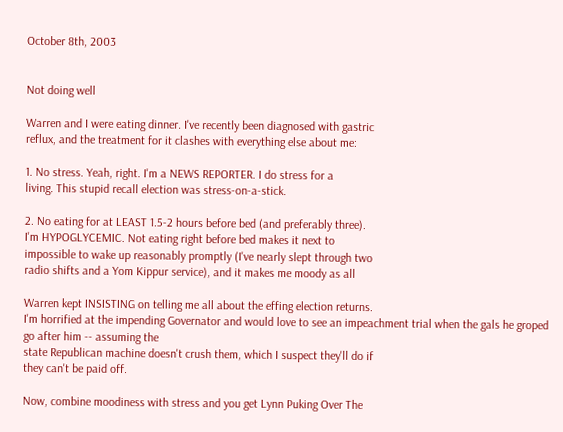October 8th, 2003


Not doing well

Warren and I were eating dinner. I've recently been diagnosed with gastric
reflux, and the treatment for it clashes with everything else about me:

1. No stress. Yeah, right. I'm a NEWS REPORTER. I do stress for a
living. This stupid recall election was stress-on-a-stick.

2. No eating for at LEAST 1.5-2 hours before bed (and preferably three).
I'm HYPOGLYCEMIC. Not eating right before bed makes it next to
impossible to wake up reasonably promptly (I've nearly slept through two
radio shifts and a Yom Kippur service), and it makes me moody as all

Warren kept INSISTING on telling me all about the effing election returns.
I'm horrified at the impending Governator and would love to see an impeachment trial when the gals he groped go after him -- assuming the
state Republican machine doesn't crush them, which I suspect they'll do if
they can't be paid off.

Now, combine moodiness with stress and you get Lynn Puking Over The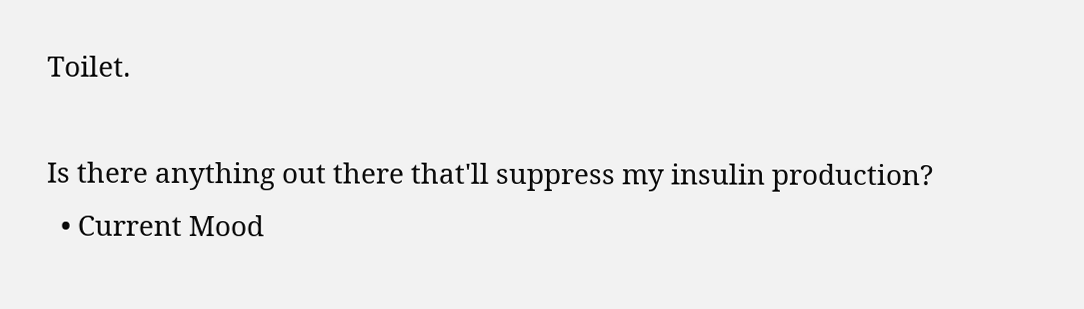Toilet.

Is there anything out there that'll suppress my insulin production?
  • Current Mood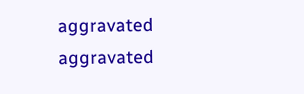aggravated aggravated